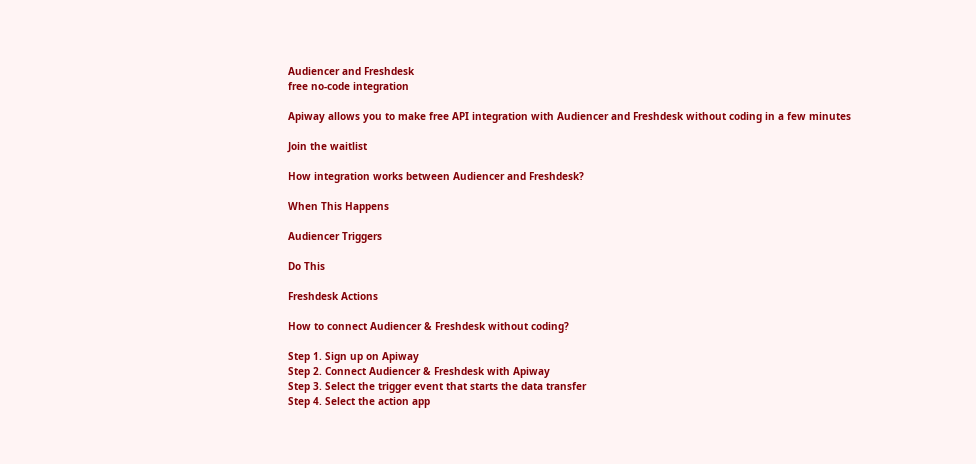Audiencer and Freshdesk
free no-code integration

Apiway allows you to make free API integration with Audiencer and Freshdesk without coding in a few minutes

Join the waitlist

How integration works between Audiencer and Freshdesk?

When This Happens

Audiencer Triggers

Do This

Freshdesk Actions

How to connect Audiencer & Freshdesk without coding?

Step 1. Sign up on Apiway
Step 2. Connect Audiencer & Freshdesk with Apiway
Step 3. Select the trigger event that starts the data transfer
Step 4. Select the action app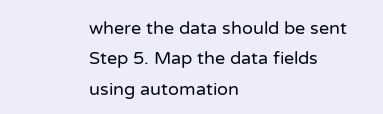where the data should be sent
Step 5. Map the data fields using automation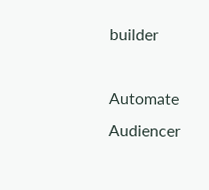builder

Automate Audiencer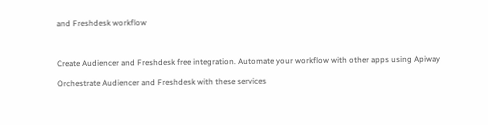and Freshdesk workflow



Create Audiencer and Freshdesk free integration. Automate your workflow with other apps using Apiway

Orchestrate Audiencer and Freshdesk with these services